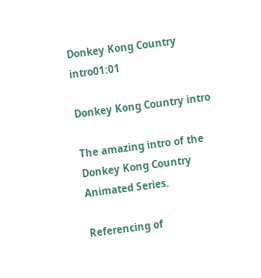Donkey Kong Country intro01:01

Donkey Kong Country intro

The amazing intro of the Donkey Kong Country Animated Series.

Referencing of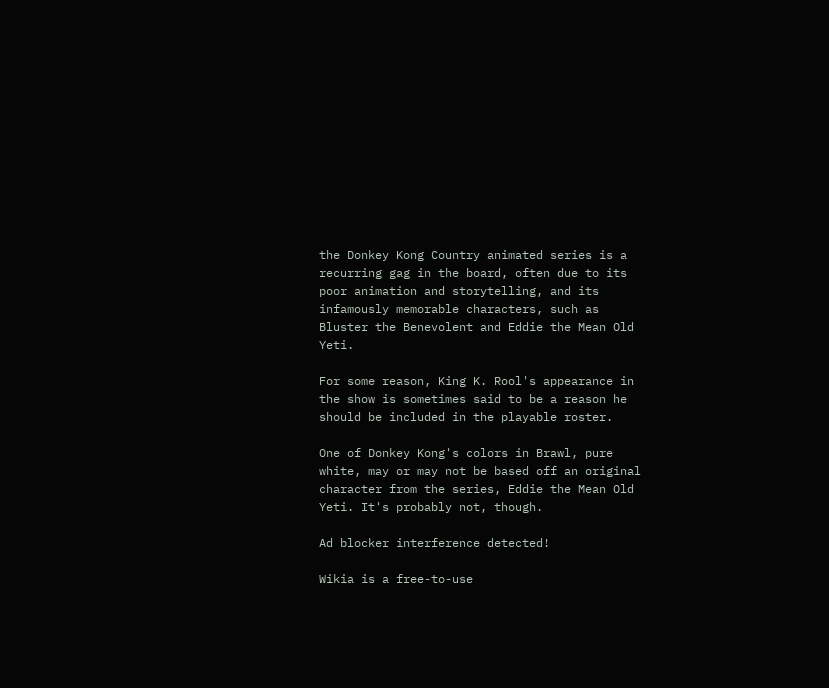the Donkey Kong Country animated series is a recurring gag in the board, often due to its poor animation and storytelling, and its infamously memorable characters, such as Bluster the Benevolent and Eddie the Mean Old Yeti.

For some reason, King K. Rool's appearance in the show is sometimes said to be a reason he should be included in the playable roster.

One of Donkey Kong's colors in Brawl, pure white, may or may not be based off an original character from the series, Eddie the Mean Old Yeti. It's probably not, though.

Ad blocker interference detected!

Wikia is a free-to-use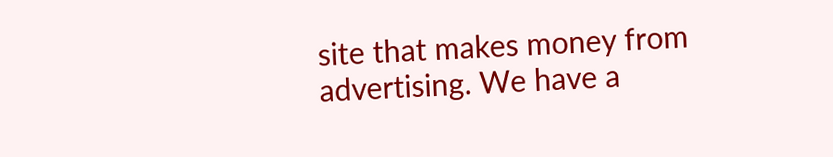site that makes money from advertising. We have a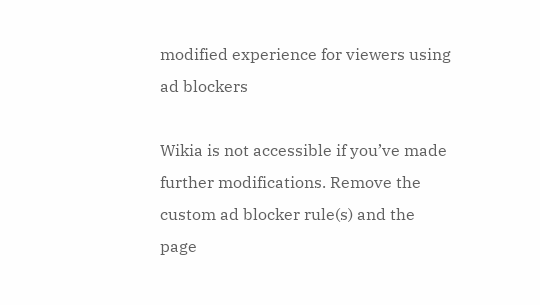modified experience for viewers using ad blockers

Wikia is not accessible if you’ve made further modifications. Remove the custom ad blocker rule(s) and the page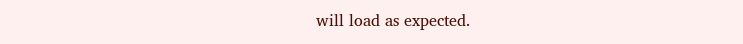will load as expected.